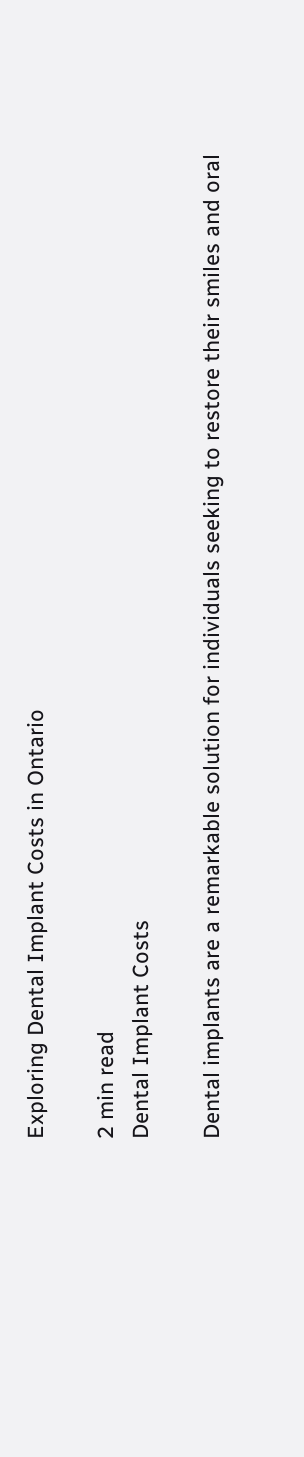Exploring Dental Implant Costs in Ontario

2 min read
Dental Implant Costs

Dental implants are a remarkable solution for individuals seeking to restore their smiles and oral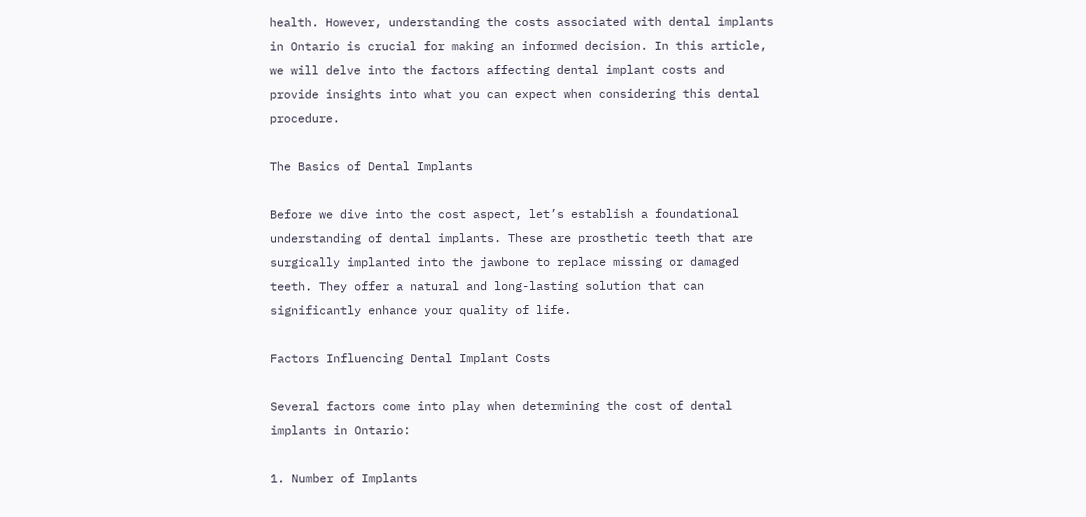health. However, understanding the costs associated with dental implants in Ontario is crucial for making an informed decision. In this article, we will delve into the factors affecting dental implant costs and provide insights into what you can expect when considering this dental procedure.

The Basics of Dental Implants

Before we dive into the cost aspect, let’s establish a foundational understanding of dental implants. These are prosthetic teeth that are surgically implanted into the jawbone to replace missing or damaged teeth. They offer a natural and long-lasting solution that can significantly enhance your quality of life.

Factors Influencing Dental Implant Costs

Several factors come into play when determining the cost of dental implants in Ontario:

1. Number of Implants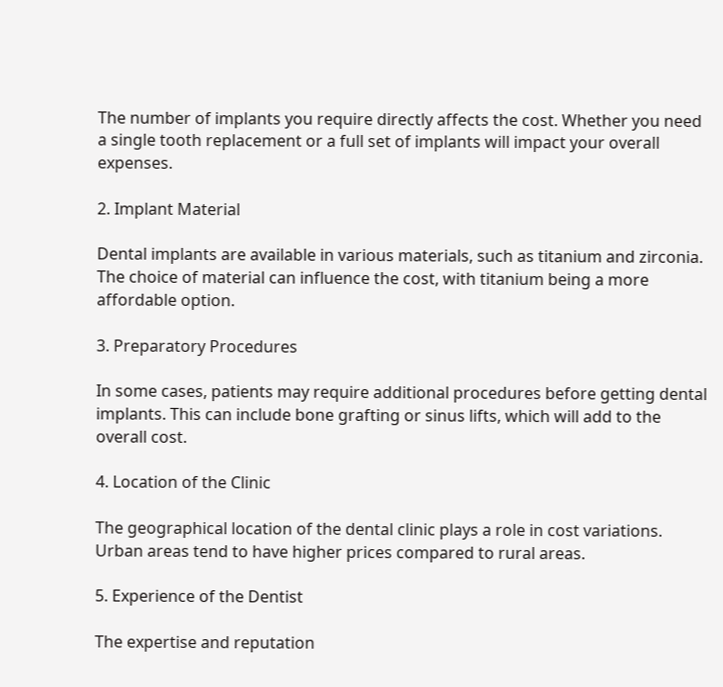The number of implants you require directly affects the cost. Whether you need a single tooth replacement or a full set of implants will impact your overall expenses.

2. Implant Material

Dental implants are available in various materials, such as titanium and zirconia. The choice of material can influence the cost, with titanium being a more affordable option.

3. Preparatory Procedures

In some cases, patients may require additional procedures before getting dental implants. This can include bone grafting or sinus lifts, which will add to the overall cost.

4. Location of the Clinic

The geographical location of the dental clinic plays a role in cost variations. Urban areas tend to have higher prices compared to rural areas.

5. Experience of the Dentist

The expertise and reputation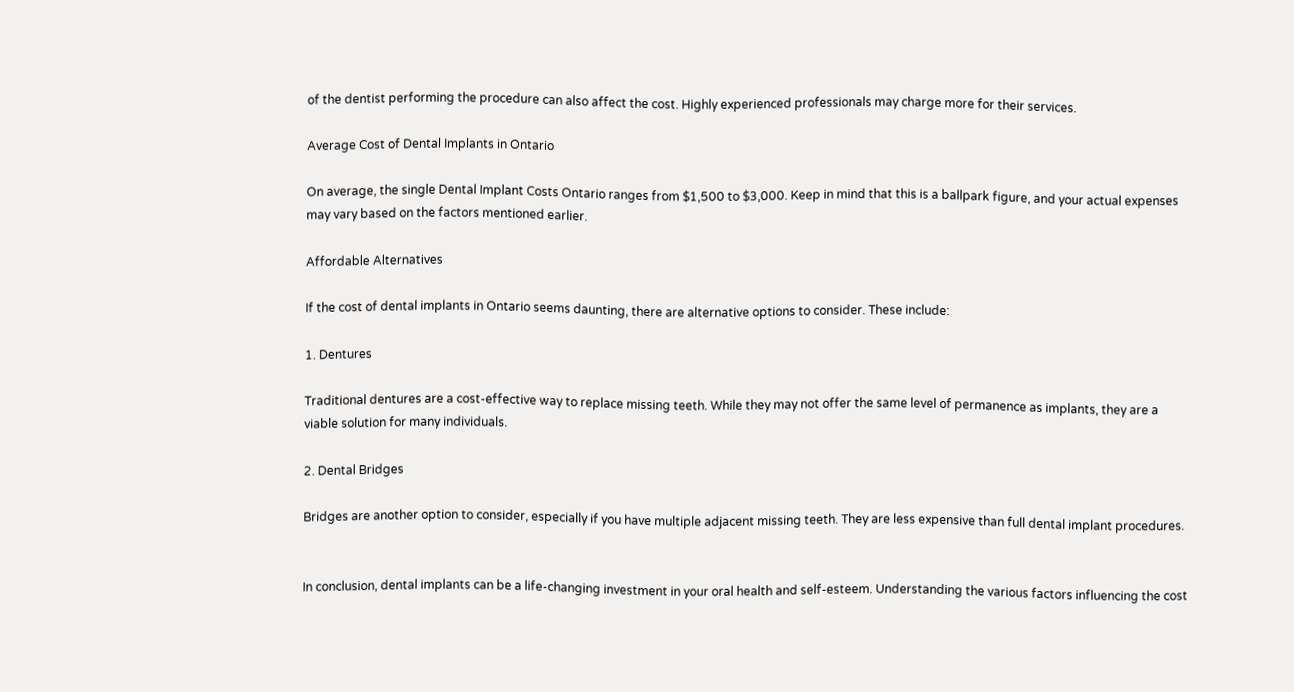of the dentist performing the procedure can also affect the cost. Highly experienced professionals may charge more for their services.

Average Cost of Dental Implants in Ontario

On average, the single Dental Implant Costs Ontario ranges from $1,500 to $3,000. Keep in mind that this is a ballpark figure, and your actual expenses may vary based on the factors mentioned earlier.

Affordable Alternatives

If the cost of dental implants in Ontario seems daunting, there are alternative options to consider. These include:

1. Dentures

Traditional dentures are a cost-effective way to replace missing teeth. While they may not offer the same level of permanence as implants, they are a viable solution for many individuals.

2. Dental Bridges

Bridges are another option to consider, especially if you have multiple adjacent missing teeth. They are less expensive than full dental implant procedures.


In conclusion, dental implants can be a life-changing investment in your oral health and self-esteem. Understanding the various factors influencing the cost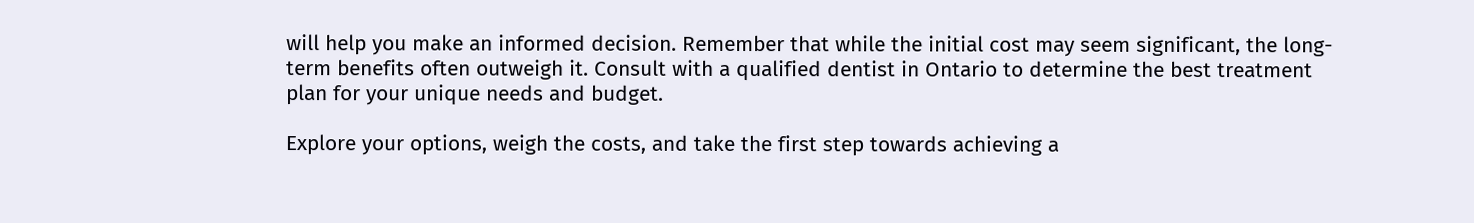will help you make an informed decision. Remember that while the initial cost may seem significant, the long-term benefits often outweigh it. Consult with a qualified dentist in Ontario to determine the best treatment plan for your unique needs and budget.

Explore your options, weigh the costs, and take the first step towards achieving a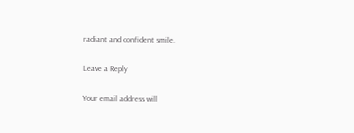radiant and confident smile.

Leave a Reply

Your email address will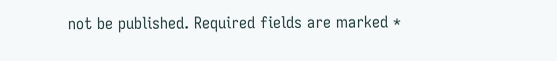not be published. Required fields are marked *